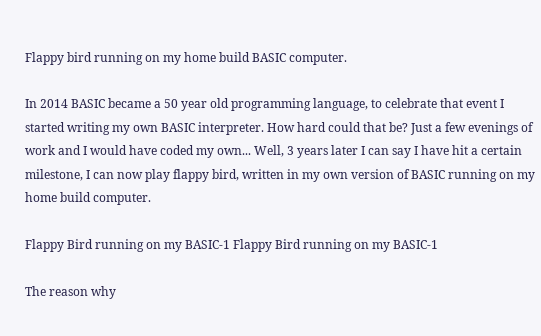Flappy bird running on my home build BASIC computer.

In 2014 BASIC became a 50 year old programming language, to celebrate that event I started writing my own BASIC interpreter. How hard could that be? Just a few evenings of work and I would have coded my own... Well, 3 years later I can say I have hit a certain milestone, I can now play flappy bird, written in my own version of BASIC running on my home build computer.

Flappy Bird running on my BASIC-1 Flappy Bird running on my BASIC-1

The reason why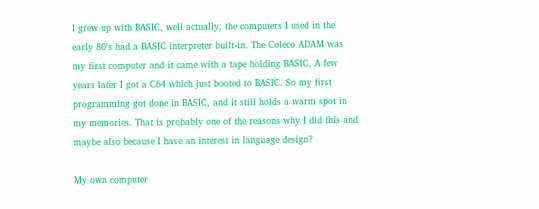I grew up with BASIC, well actually, the computers I used in the early 80's had a BASIC interpreter built-in. The Coleco ADAM was my first computer and it came with a tape holding BASIC. A few years later I got a C64 which just booted to BASIC. So my first programming got done in BASIC, and it still holds a warm spot in my memories. That is probably one of the reasons why I did this and maybe also because I have an interest in language design?

My own computer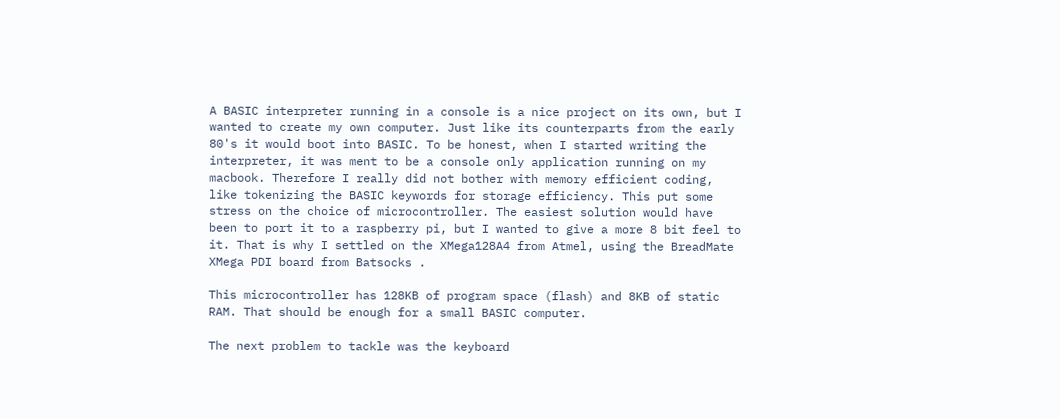A BASIC interpreter running in a console is a nice project on its own, but I wanted to create my own computer. Just like its counterparts from the early 80's it would boot into BASIC. To be honest, when I started writing the interpreter, it was ment to be a console only application running on my macbook. Therefore I really did not bother with memory efficient coding, like tokenizing the BASIC keywords for storage efficiency. This put some stress on the choice of microcontroller. The easiest solution would have been to port it to a raspberry pi, but I wanted to give a more 8 bit feel to it. That is why I settled on the XMega128A4 from Atmel, using the BreadMate XMega PDI board from Batsocks .

This microcontroller has 128KB of program space (flash) and 8KB of static RAM. That should be enough for a small BASIC computer.

The next problem to tackle was the keyboard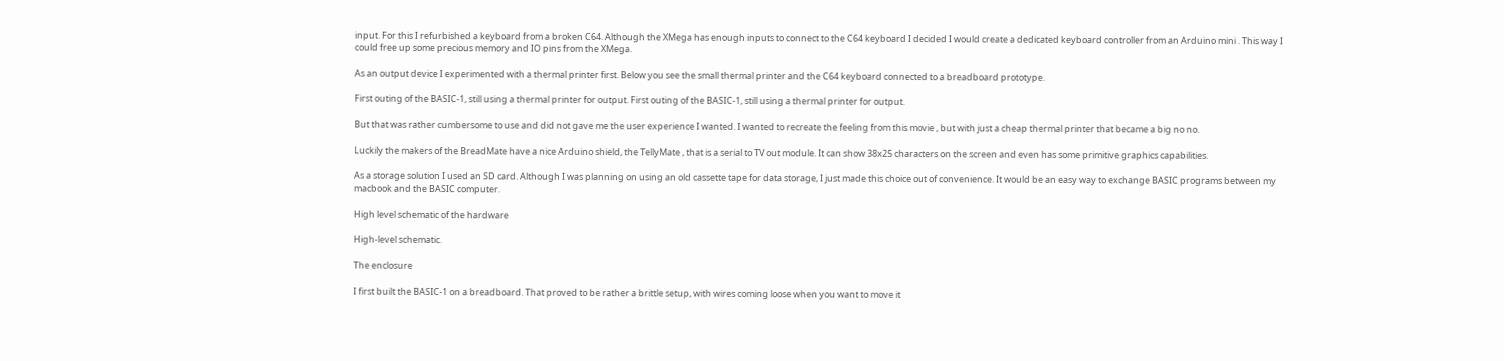input. For this I refurbished a keyboard from a broken C64. Although the XMega has enough inputs to connect to the C64 keyboard I decided I would create a dedicated keyboard controller from an Arduino mini . This way I could free up some precious memory and IO pins from the XMega.

As an output device I experimented with a thermal printer first. Below you see the small thermal printer and the C64 keyboard connected to a breadboard prototype.

First outing of the BASIC-1, still using a thermal printer for output. First outing of the BASIC-1, still using a thermal printer for output.

But that was rather cumbersome to use and did not gave me the user experience I wanted. I wanted to recreate the feeling from this movie , but with just a cheap thermal printer that became a big no no.

Luckily the makers of the BreadMate have a nice Arduino shield, the TellyMate , that is a serial to TV out module. It can show 38x25 characters on the screen and even has some primitive graphics capabilities.

As a storage solution I used an SD card. Although I was planning on using an old cassette tape for data storage, I just made this choice out of convenience. It would be an easy way to exchange BASIC programs between my macbook and the BASIC computer.

High level schematic of the hardware

High-level schematic.

The enclosure

I first built the BASIC-1 on a breadboard. That proved to be rather a brittle setup, with wires coming loose when you want to move it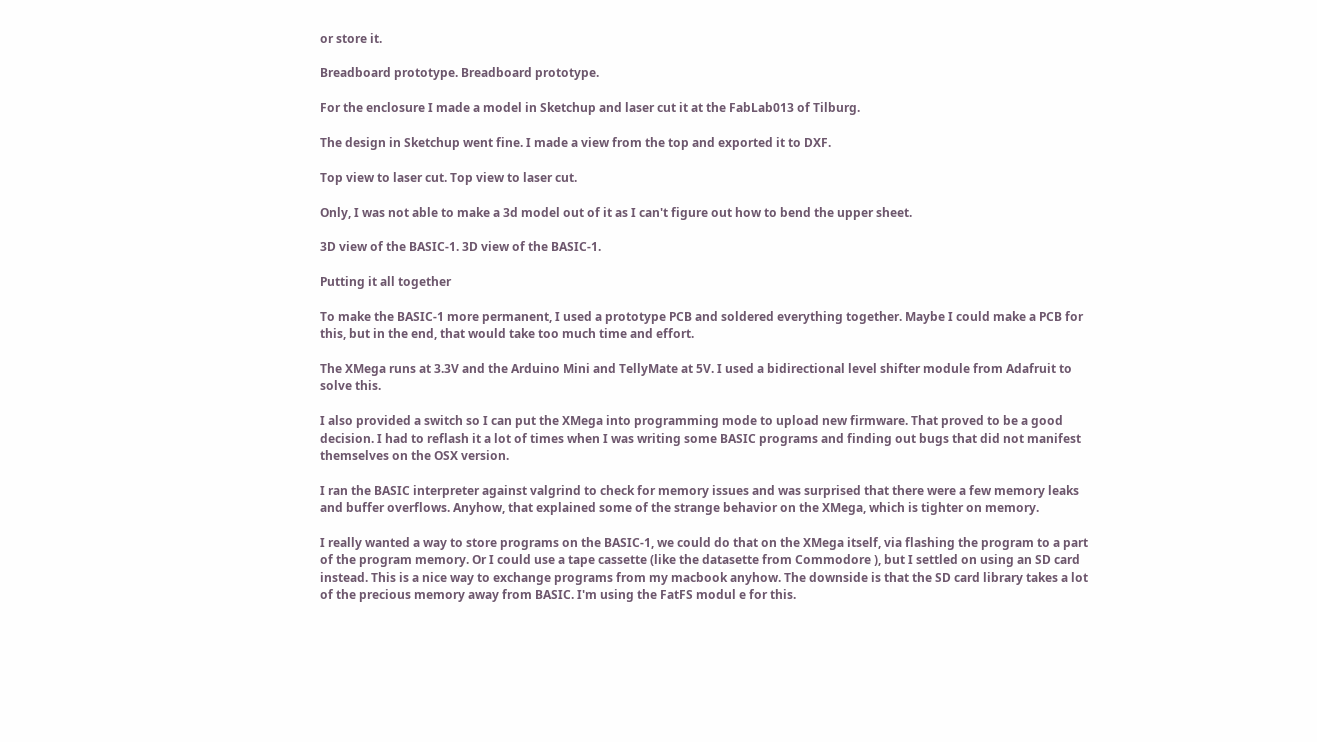or store it.

Breadboard prototype. Breadboard prototype.

For the enclosure I made a model in Sketchup and laser cut it at the FabLab013 of Tilburg.

The design in Sketchup went fine. I made a view from the top and exported it to DXF.

Top view to laser cut. Top view to laser cut.

Only, I was not able to make a 3d model out of it as I can't figure out how to bend the upper sheet.

3D view of the BASIC-1. 3D view of the BASIC-1.

Putting it all together

To make the BASIC-1 more permanent, I used a prototype PCB and soldered everything together. Maybe I could make a PCB for this, but in the end, that would take too much time and effort.

The XMega runs at 3.3V and the Arduino Mini and TellyMate at 5V. I used a bidirectional level shifter module from Adafruit to solve this.

I also provided a switch so I can put the XMega into programming mode to upload new firmware. That proved to be a good decision. I had to reflash it a lot of times when I was writing some BASIC programs and finding out bugs that did not manifest themselves on the OSX version.

I ran the BASIC interpreter against valgrind to check for memory issues and was surprised that there were a few memory leaks and buffer overflows. Anyhow, that explained some of the strange behavior on the XMega, which is tighter on memory.

I really wanted a way to store programs on the BASIC-1, we could do that on the XMega itself, via flashing the program to a part of the program memory. Or I could use a tape cassette (like the datasette from Commodore ), but I settled on using an SD card instead. This is a nice way to exchange programs from my macbook anyhow. The downside is that the SD card library takes a lot of the precious memory away from BASIC. I'm using the FatFS modul e for this.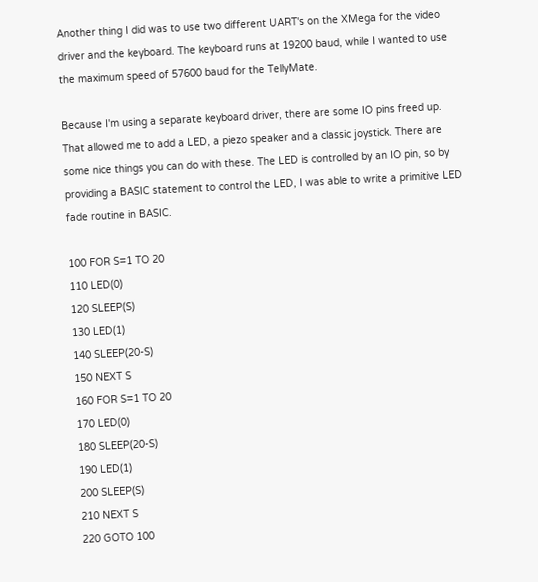Another thing I did was to use two different UART's on the XMega for the video driver and the keyboard. The keyboard runs at 19200 baud, while I wanted to use the maximum speed of 57600 baud for the TellyMate.

Because I'm using a separate keyboard driver, there are some IO pins freed up. That allowed me to add a LED, a piezo speaker and a classic joystick. There are some nice things you can do with these. The LED is controlled by an IO pin, so by providing a BASIC statement to control the LED, I was able to write a primitive LED fade routine in BASIC.

100 FOR S=1 TO 20
110 LED(0)
120 SLEEP(S)
130 LED(1)
140 SLEEP(20-S)
150 NEXT S
160 FOR S=1 TO 20
170 LED(0)
180 SLEEP(20-S)
190 LED(1)
200 SLEEP(S)
210 NEXT S
220 GOTO 100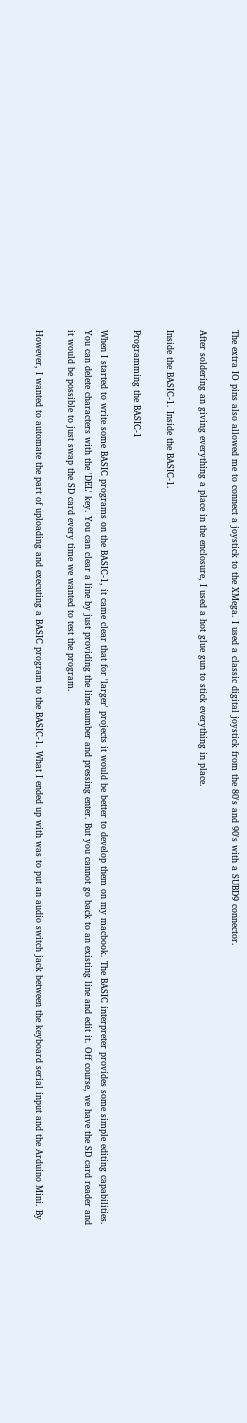The extra IO pins also allowed me to connect a joystick to the XMega. I used a classic digital joystick from the 80's and 90's with a SUBD9 connector.

After soldering an giving everything a place in the enclosure, I used a hot glue gun to stick everything in place.

Inside the BASIC-1. Inside the BASIC-1.

Programming the BASIC-1

When I started to write some BASIC programs on the BASIC-1, it came clear that for 'larger' projects it would be better to develop them on my macbook. The BASIC interpreter provides some simple editing capabilities. You can delete characters with the 'DEL' key. You can clear a line by just providing the line number and pressing enter. But you cannot go back to an existing line and edit it. Off course, we have the SD card reader and it would be possible to just swap the SD card every time we wanted to test the program.

However, I wanted to automate the part of uploading and executing a BASIC program to the BASIC-1. What I ended up with was to put an audio switch jack between the keyboard serial input and the Arduino Mini. By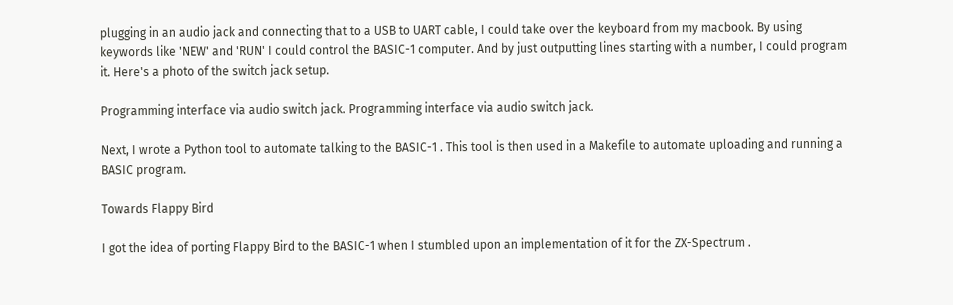plugging in an audio jack and connecting that to a USB to UART cable, I could take over the keyboard from my macbook. By using keywords like 'NEW' and 'RUN' I could control the BASIC-1 computer. And by just outputting lines starting with a number, I could program it. Here's a photo of the switch jack setup.

Programming interface via audio switch jack. Programming interface via audio switch jack.

Next, I wrote a Python tool to automate talking to the BASIC-1 . This tool is then used in a Makefile to automate uploading and running a BASIC program.

Towards Flappy Bird

I got the idea of porting Flappy Bird to the BASIC-1 when I stumbled upon an implementation of it for the ZX-Spectrum .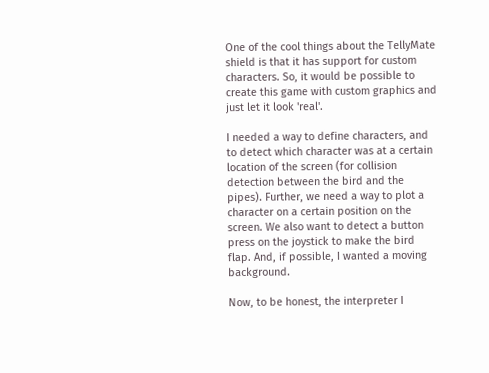One of the cool things about the TellyMate shield is that it has support for custom characters. So, it would be possible to create this game with custom graphics and just let it look 'real'.

I needed a way to define characters, and to detect which character was at a certain location of the screen (for collision detection between the bird and the pipes). Further, we need a way to plot a character on a certain position on the screen. We also want to detect a button press on the joystick to make the bird flap. And, if possible, I wanted a moving background.

Now, to be honest, the interpreter I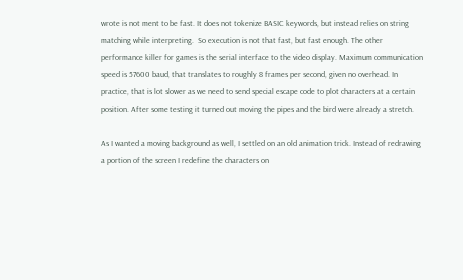wrote is not ment to be fast. It does not tokenize BASIC keywords, but instead relies on string matching while interpreting.  So execution is not that fast, but fast enough. The other performance killer for games is the serial interface to the video display. Maximum communication speed is 57600 baud, that translates to roughly 8 frames per second, given no overhead. In practice, that is lot slower as we need to send special escape code to plot characters at a certain position. After some testing it turned out moving the pipes and the bird were already a stretch.

As I wanted a moving background as well, I settled on an old animation trick. Instead of redrawing a portion of the screen I redefine the characters on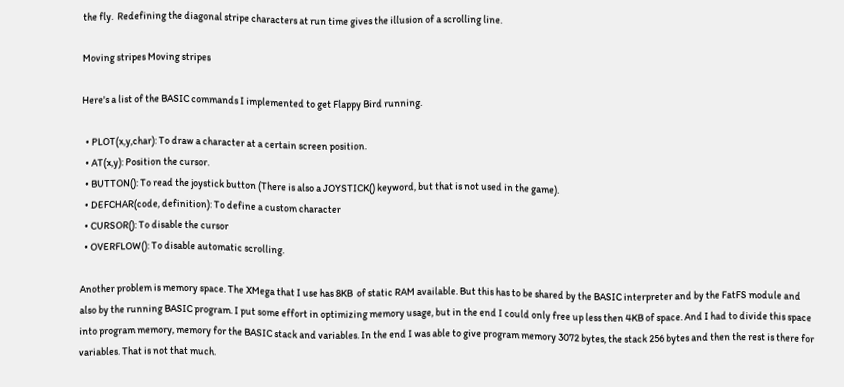the fly.  Redefining the diagonal stripe characters at run time gives the illusion of a scrolling line.

Moving stripes Moving stripes

Here's a list of the BASIC commands I implemented to get Flappy Bird running.

  • PLOT(x,y,char): To draw a character at a certain screen position.
  • AT(x,y): Position the cursor.
  • BUTTON(): To read the joystick button (There is also a JOYSTICK() keyword, but that is not used in the game).
  • DEFCHAR(code, definition): To define a custom character
  • CURSOR(): To disable the cursor
  • OVERFLOW(): To disable automatic scrolling.

Another problem is memory space. The XMega that I use has 8KB  of static RAM available. But this has to be shared by the BASIC interpreter and by the FatFS module and also by the running BASIC program. I put some effort in optimizing memory usage, but in the end I could only free up less then 4KB of space. And I had to divide this space into program memory, memory for the BASIC stack and variables. In the end I was able to give program memory 3072 bytes, the stack 256 bytes and then the rest is there for variables. That is not that much.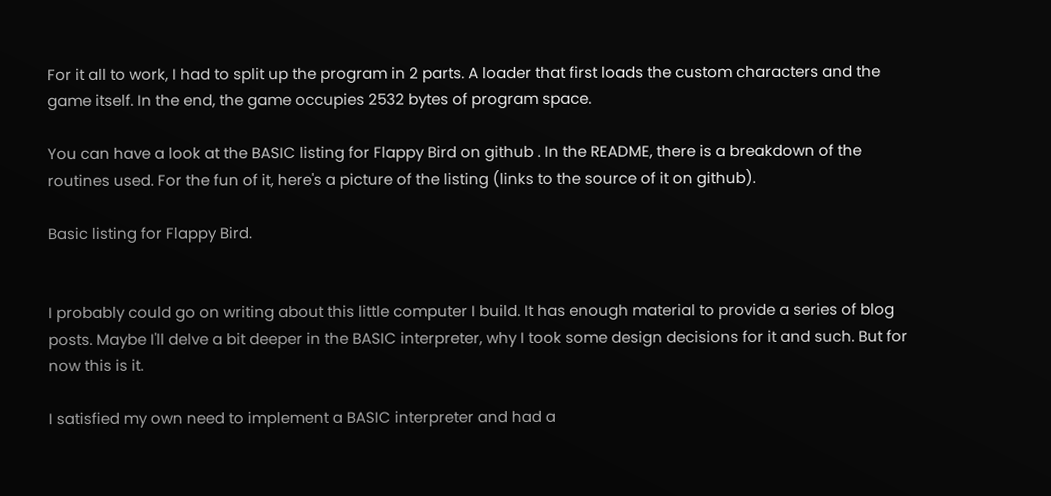For it all to work, I had to split up the program in 2 parts. A loader that first loads the custom characters and the game itself. In the end, the game occupies 2532 bytes of program space.

You can have a look at the BASIC listing for Flappy Bird on github . In the README, there is a breakdown of the routines used. For the fun of it, here's a picture of the listing (links to the source of it on github).

Basic listing for Flappy Bird.


I probably could go on writing about this little computer I build. It has enough material to provide a series of blog posts. Maybe I'll delve a bit deeper in the BASIC interpreter, why I took some design decisions for it and such. But for now this is it.

I satisfied my own need to implement a BASIC interpreter and had a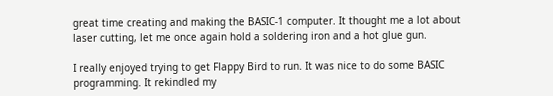great time creating and making the BASIC-1 computer. It thought me a lot about laser cutting, let me once again hold a soldering iron and a hot glue gun.

I really enjoyed trying to get Flappy Bird to run. It was nice to do some BASIC programming. It rekindled my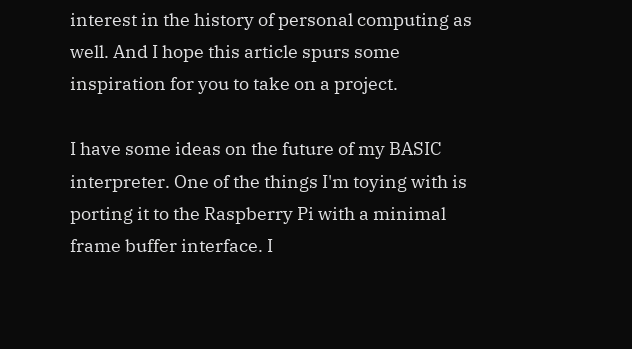interest in the history of personal computing as well. And I hope this article spurs some inspiration for you to take on a project.

I have some ideas on the future of my BASIC interpreter. One of the things I'm toying with is porting it to the Raspberry Pi with a minimal frame buffer interface. I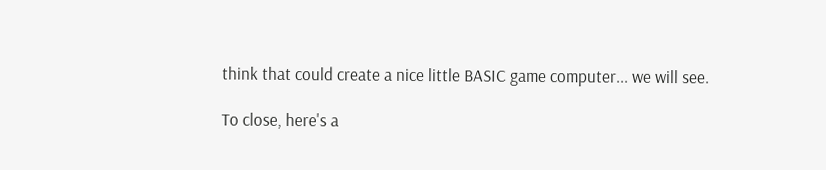think that could create a nice little BASIC game computer... we will see.

To close, here's a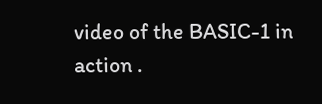video of the BASIC-1 in action .